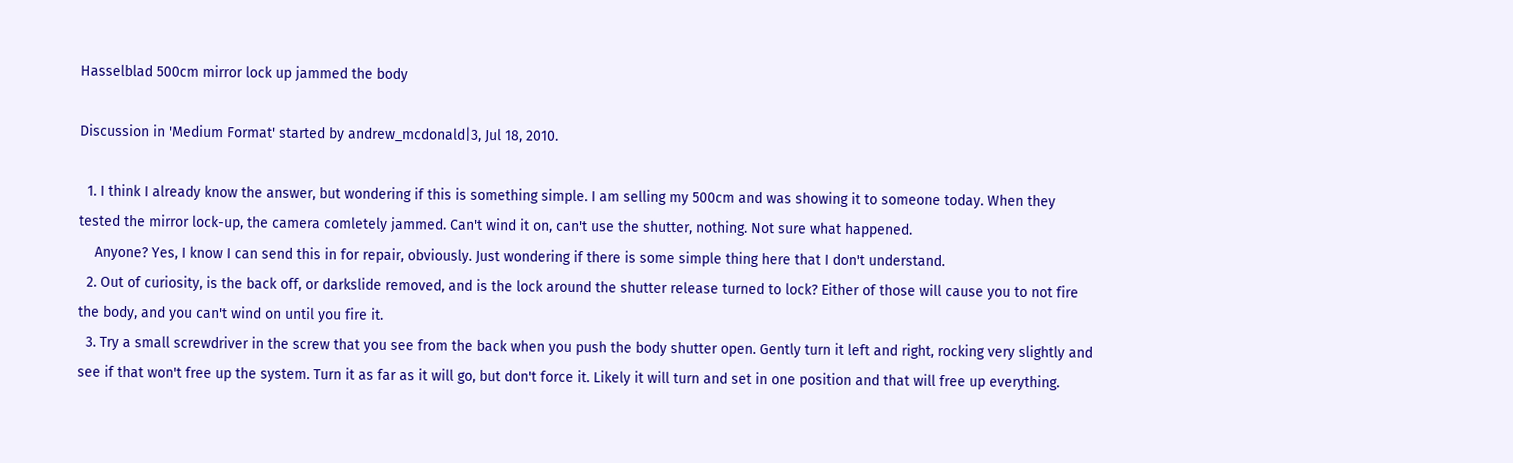Hasselblad 500cm mirror lock up jammed the body

Discussion in 'Medium Format' started by andrew_mcdonald|3, Jul 18, 2010.

  1. I think I already know the answer, but wondering if this is something simple. I am selling my 500cm and was showing it to someone today. When they tested the mirror lock-up, the camera comletely jammed. Can't wind it on, can't use the shutter, nothing. Not sure what happened.
    Anyone? Yes, I know I can send this in for repair, obviously. Just wondering if there is some simple thing here that I don't understand.
  2. Out of curiosity, is the back off, or darkslide removed, and is the lock around the shutter release turned to lock? Either of those will cause you to not fire the body, and you can't wind on until you fire it.
  3. Try a small screwdriver in the screw that you see from the back when you push the body shutter open. Gently turn it left and right, rocking very slightly and see if that won't free up the system. Turn it as far as it will go, but don't force it. Likely it will turn and set in one position and that will free up everything.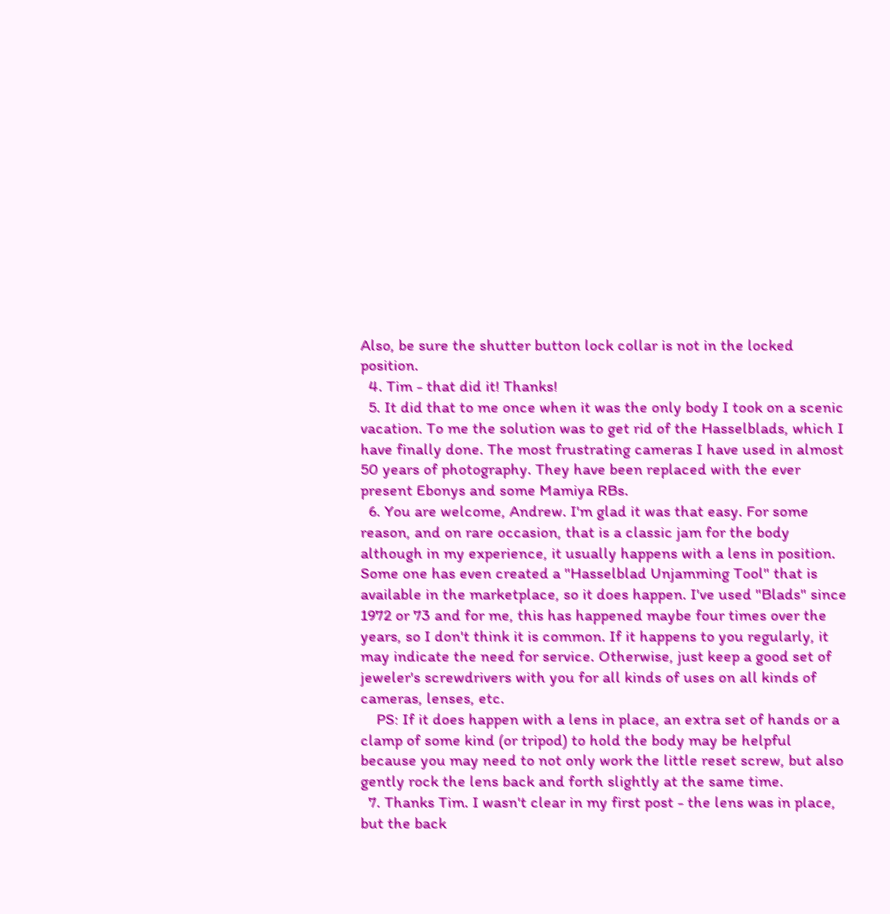Also, be sure the shutter button lock collar is not in the locked position.
  4. Tim - that did it! Thanks!
  5. It did that to me once when it was the only body I took on a scenic vacation. To me the solution was to get rid of the Hasselblads, which I have finally done. The most frustrating cameras I have used in almost 50 years of photography. They have been replaced with the ever present Ebonys and some Mamiya RBs.
  6. You are welcome, Andrew. I'm glad it was that easy. For some reason, and on rare occasion, that is a classic jam for the body although in my experience, it usually happens with a lens in position. Some one has even created a "Hasselblad Unjamming Tool" that is available in the marketplace, so it does happen. I've used "Blads" since 1972 or 73 and for me, this has happened maybe four times over the years, so I don't think it is common. If it happens to you regularly, it may indicate the need for service. Otherwise, just keep a good set of jeweler's screwdrivers with you for all kinds of uses on all kinds of cameras, lenses, etc.
    PS: If it does happen with a lens in place, an extra set of hands or a clamp of some kind (or tripod) to hold the body may be helpful because you may need to not only work the little reset screw, but also gently rock the lens back and forth slightly at the same time.
  7. Thanks Tim. I wasn't clear in my first post - the lens was in place, but the back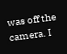was off the camera. I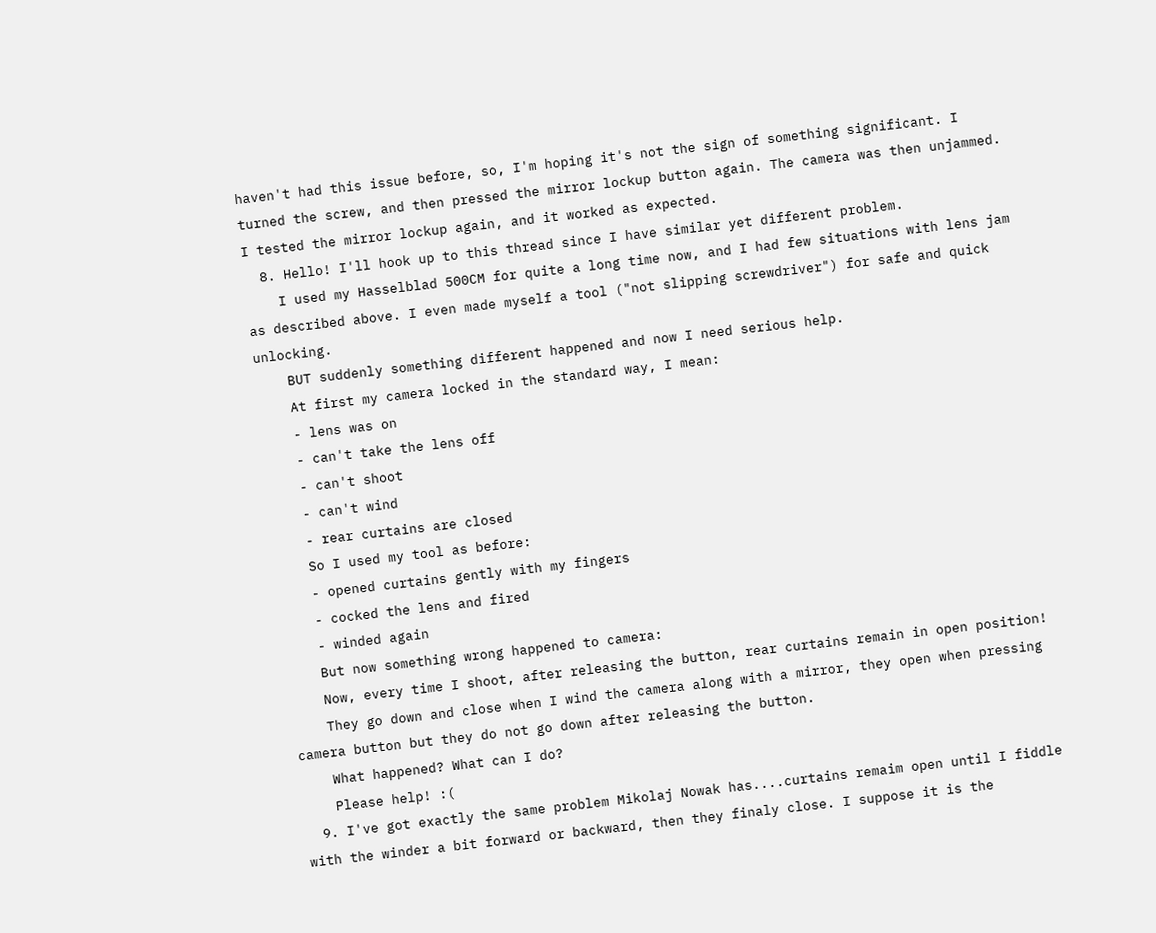haven't had this issue before, so, I'm hoping it's not the sign of something significant. I turned the screw, and then pressed the mirror lockup button again. The camera was then unjammed. I tested the mirror lockup again, and it worked as expected.
  8. Hello! I'll hook up to this thread since I have similar yet different problem.
    I used my Hasselblad 500CM for quite a long time now, and I had few situations with lens jam as described above. I even made myself a tool ("not slipping screwdriver") for safe and quick unlocking.
    BUT suddenly something different happened and now I need serious help.
    At first my camera locked in the standard way, I mean:
    - lens was on
    - can't take the lens off
    - can't shoot
    - can't wind
    - rear curtains are closed
    So I used my tool as before:
    - opened curtains gently with my fingers
    - cocked the lens and fired
    - winded again
    But now something wrong happened to camera:
    Now, every time I shoot, after releasing the button, rear curtains remain in open position!
    They go down and close when I wind the camera along with a mirror, they open when pressing camera button but they do not go down after releasing the button.
    What happened? What can I do?
    Please help! :(
  9. I've got exactly the same problem Mikolaj Nowak has....curtains remaim open until I fiddle with the winder a bit forward or backward, then they finaly close. I suppose it is the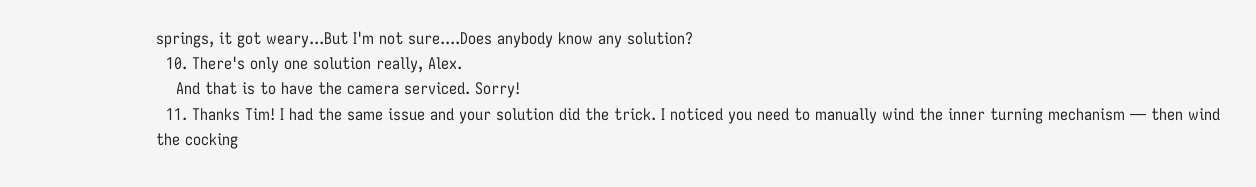springs, it got weary...But I'm not sure....Does anybody know any solution?
  10. There's only one solution really, Alex.
    And that is to have the camera serviced. Sorry!
  11. Thanks Tim! I had the same issue and your solution did the trick. I noticed you need to manually wind the inner turning mechanism — then wind the cocking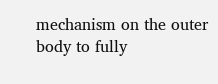mechanism on the outer body to fully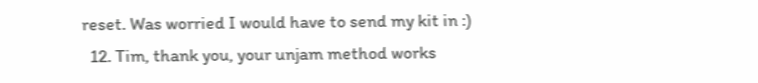reset. Was worried I would have to send my kit in :)
  12. Tim, thank you, your unjam method works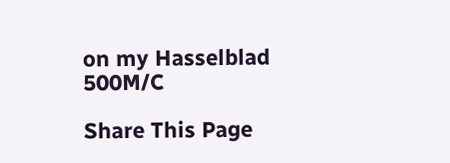on my Hasselblad 500M/C

Share This Page